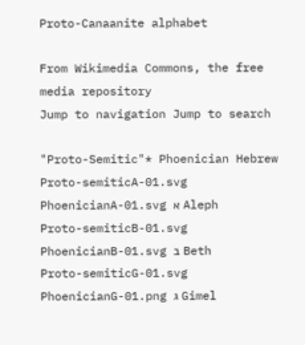Proto-Canaanite alphabet

From Wikimedia Commons, the free media repository
Jump to navigation Jump to search

"Proto-Semitic"* Phoenician Hebrew
Proto-semiticA-01.svg PhoenicianA-01.svg א Aleph
Proto-semiticB-01.svg PhoenicianB-01.svg ב Beth
Proto-semiticG-01.svg PhoenicianG-01.png ג Gimel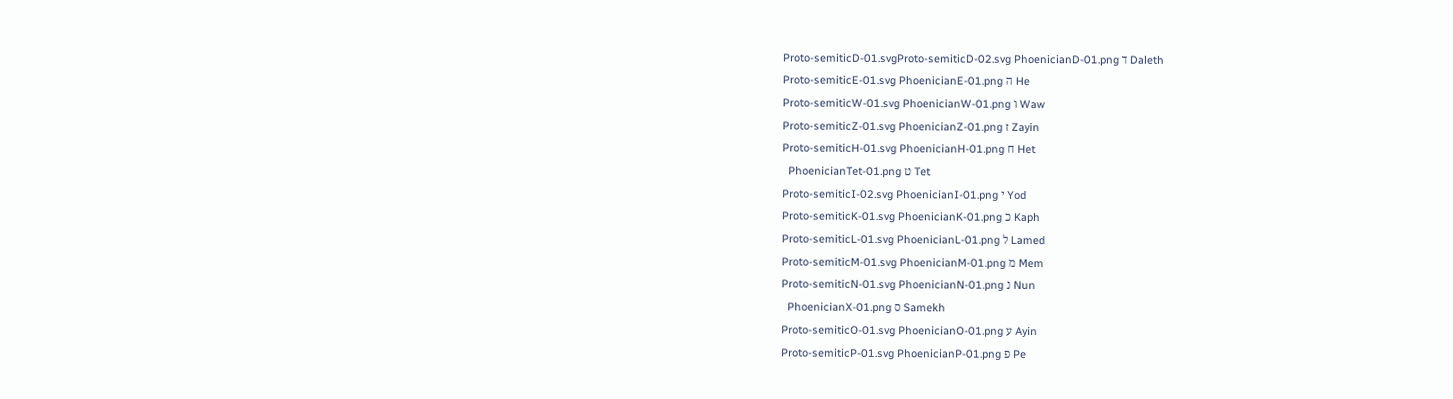Proto-semiticD-01.svgProto-semiticD-02.svg PhoenicianD-01.png ד Daleth
Proto-semiticE-01.svg PhoenicianE-01.png ה He
Proto-semiticW-01.svg PhoenicianW-01.png ו Waw
Proto-semiticZ-01.svg PhoenicianZ-01.png ז Zayin
Proto-semiticH-01.svg PhoenicianH-01.png ח Het
  PhoenicianTet-01.png ט Tet
Proto-semiticI-02.svg PhoenicianI-01.png י Yod
Proto-semiticK-01.svg PhoenicianK-01.png כ Kaph
Proto-semiticL-01.svg PhoenicianL-01.png ל Lamed
Proto-semiticM-01.svg PhoenicianM-01.png מ Mem
Proto-semiticN-01.svg PhoenicianN-01.png נ Nun
  PhoenicianX-01.png ס Samekh
Proto-semiticO-01.svg PhoenicianO-01.png ע Ayin
Proto-semiticP-01.svg PhoenicianP-01.png פ Pe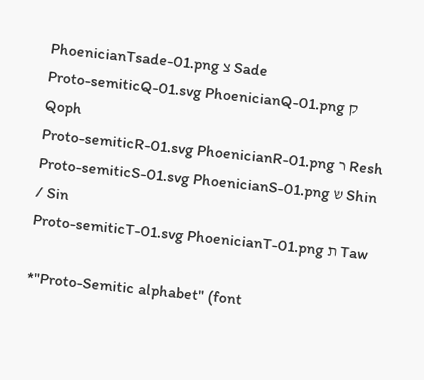PhoenicianTsade-01.png צ Sade
Proto-semiticQ-01.svg PhoenicianQ-01.png ק Qoph
Proto-semiticR-01.svg PhoenicianR-01.png ר Resh
Proto-semiticS-01.svg PhoenicianS-01.png ש Shin / Sin
Proto-semiticT-01.svg PhoenicianT-01.png ת Taw

*"Proto-Semitic alphabet" (font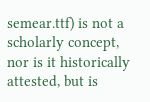semear.ttf) is not a scholarly concept, nor is it historically attested, but is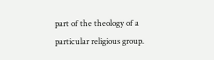part of the theology of a particular religious group.